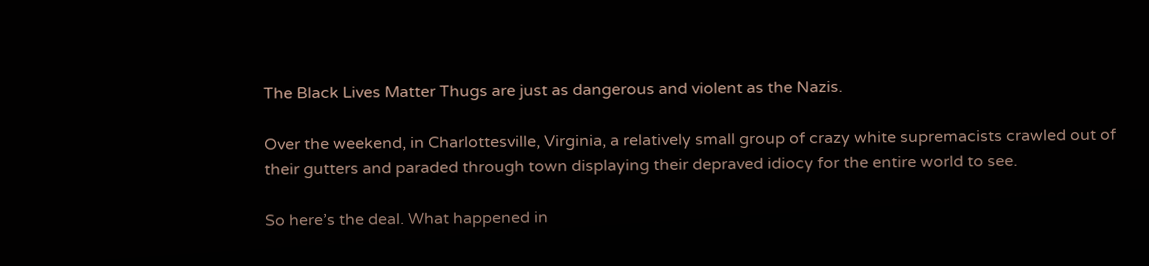The Black Lives Matter Thugs are just as dangerous and violent as the Nazis.

Over the weekend, in Charlottesville, Virginia, a relatively small group of crazy white supremacists crawled out of their gutters and paraded through town displaying their depraved idiocy for the entire world to see.

So here’s the deal. What happened in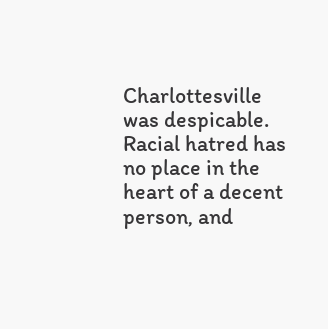Charlottesville was despicable. Racial hatred has no place in the heart of a decent person, and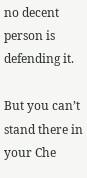no decent person is defending it.

But you can’t stand there in your Che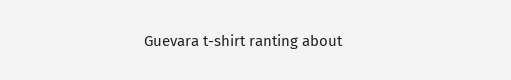Guevara t-shirt ranting about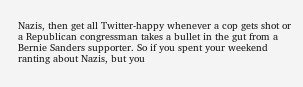Nazis, then get all Twitter-happy whenever a cop gets shot or a Republican congressman takes a bullet in the gut from a Bernie Sanders supporter. So if you spent your weekend ranting about Nazis, but you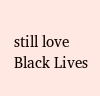still love Black Lives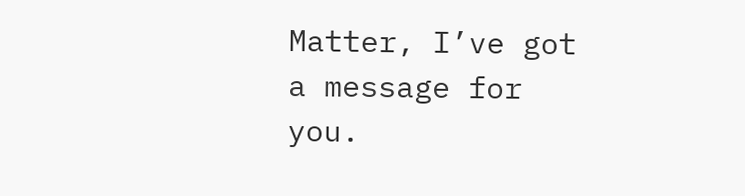Matter, I’ve got a message for you.